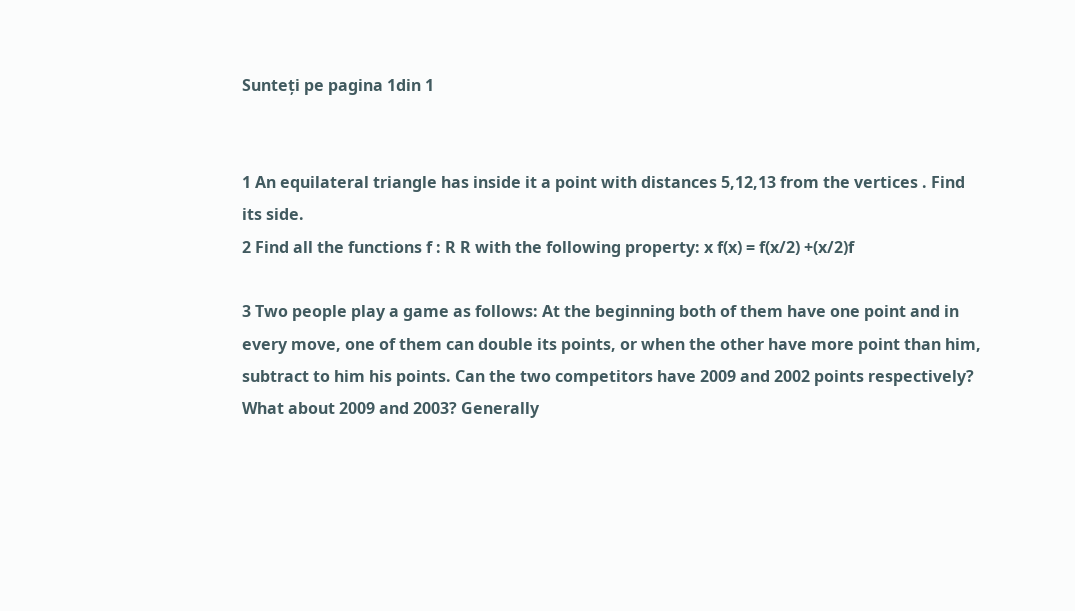Sunteți pe pagina 1din 1


1 An equilateral triangle has inside it a point with distances 5,12,13 from the vertices . Find
its side.
2 Find all the functions f : R R with the following property: x f(x) = f(x/2) +(x/2)f

3 Two people play a game as follows: At the beginning both of them have one point and in
every move, one of them can double its points, or when the other have more point than him,
subtract to him his points. Can the two competitors have 2009 and 2002 points respectively?
What about 2009 and 2003? Generally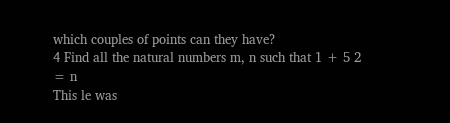which couples of points can they have?
4 Find all the natural numbers m, n such that 1 + 5 2
= n
This le was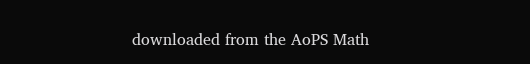downloaded from the AoPS Math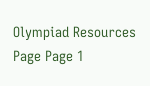Olympiad Resources Page Page 1